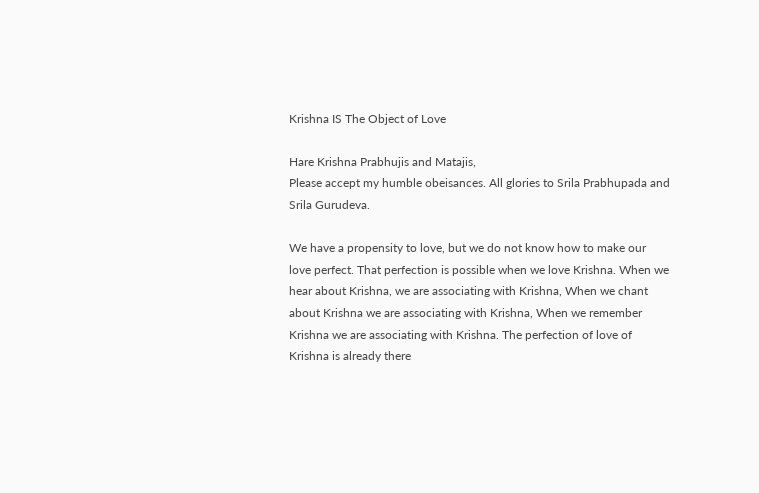Krishna IS The Object of Love

Hare Krishna Prabhujis and Matajis,
Please accept my humble obeisances. All glories to Srila Prabhupada and Srila Gurudeva.

We have a propensity to love, but we do not know how to make our love perfect. That perfection is possible when we love Krishna. When we hear about Krishna, we are associating with Krishna, When we chant about Krishna we are associating with Krishna, When we remember Krishna we are associating with Krishna. The perfection of love of Krishna is already there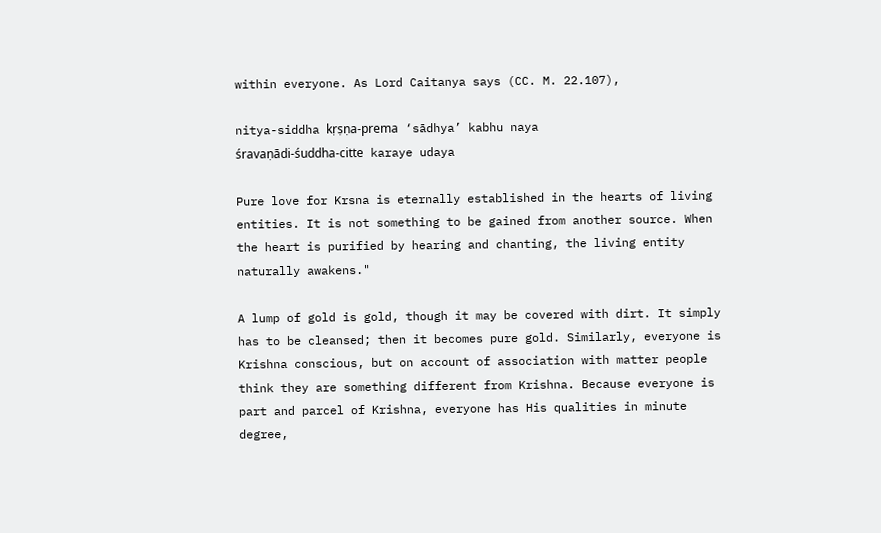within everyone. As Lord Caitanya says (CC. M. 22.107),

nitya-siddha kṛṣṇa-prema ‘sādhya’ kabhu naya
śravaṇādi-śuddha-citte karaye udaya

Pure love for Krsna is eternally established in the hearts of living entities. It is not something to be gained from another source. When the heart is purified by hearing and chanting, the living entity naturally awakens."

A lump of gold is gold, though it may be covered with dirt. It simply has to be cleansed; then it becomes pure gold. Similarly, everyone is Krishna conscious, but on account of association with matter people think they are something different from Krishna. Because everyone is part and parcel of Krishna, everyone has His qualities in minute degree,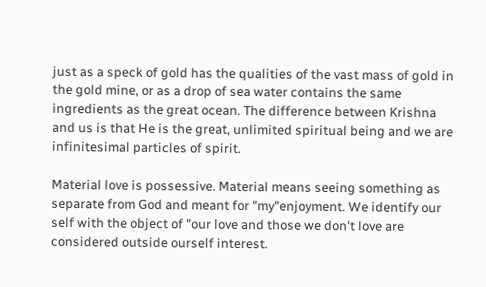just as a speck of gold has the qualities of the vast mass of gold in the gold mine, or as a drop of sea water contains the same ingredients as the great ocean. The difference between Krishna and us is that He is the great, unlimited spiritual being and we are infinitesimal particles of spirit.

Material love is possessive. Material means seeing something as separate from God and meant for "my"enjoyment. We identify our self with the object of "our love and those we don't love are considered outside ourself interest.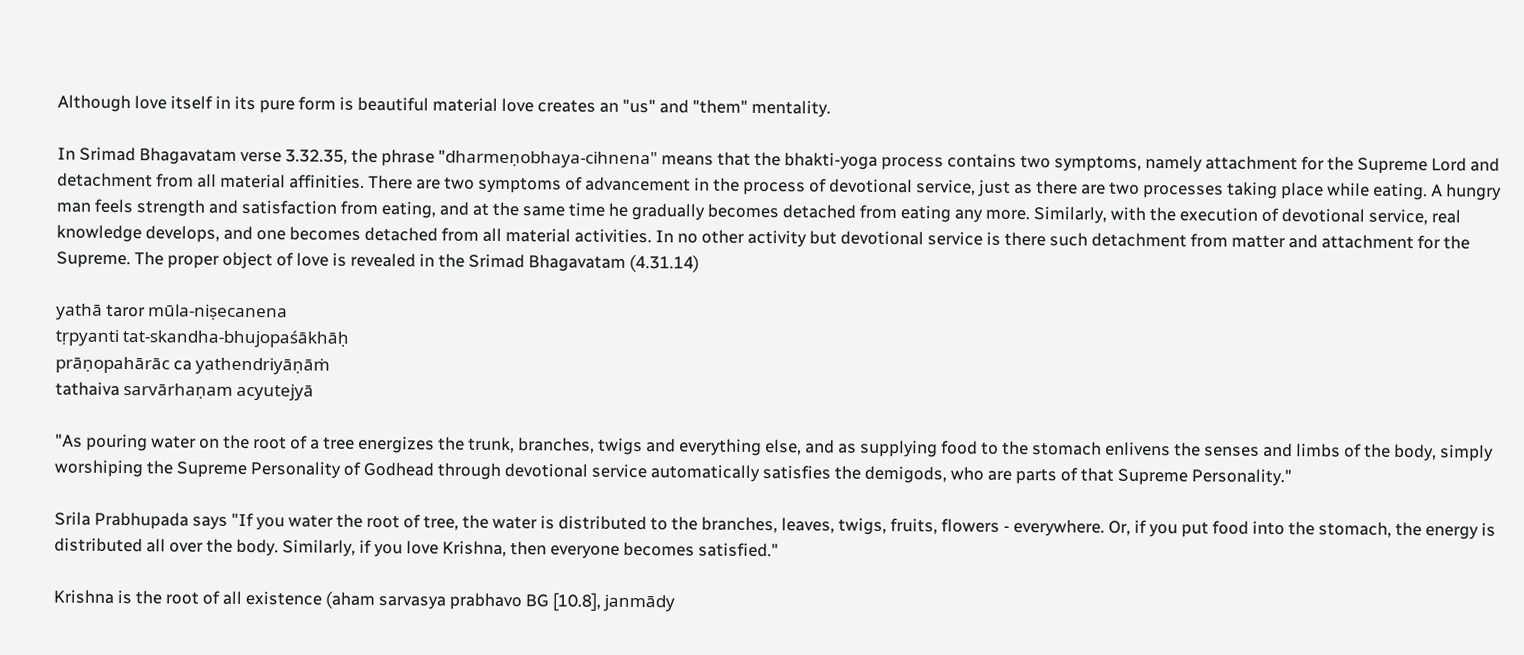Although love itself in its pure form is beautiful material love creates an "us" and "them" mentality.

In Srimad Bhagavatam verse 3.32.35, the phrase "dharmeṇobhaya-cihnena" means that the bhakti-yoga process contains two symptoms, namely attachment for the Supreme Lord and detachment from all material affinities. There are two symptoms of advancement in the process of devotional service, just as there are two processes taking place while eating. A hungry man feels strength and satisfaction from eating, and at the same time he gradually becomes detached from eating any more. Similarly, with the execution of devotional service, real knowledge develops, and one becomes detached from all material activities. In no other activity but devotional service is there such detachment from matter and attachment for the Supreme. The proper object of love is revealed in the Srimad Bhagavatam (4.31.14)

yathā taror mūla-niṣecanena
tṛpyanti tat-skandha-bhujopaśākhāḥ
prāṇopahārāc ca yathendriyāṇāṁ
tathaiva sarvārhaṇam acyutejyā

"As pouring water on the root of a tree energizes the trunk, branches, twigs and everything else, and as supplying food to the stomach enlivens the senses and limbs of the body, simply worshiping the Supreme Personality of Godhead through devotional service automatically satisfies the demigods, who are parts of that Supreme Personality."

Srila Prabhupada says "If you water the root of tree, the water is distributed to the branches, leaves, twigs, fruits, flowers - everywhere. Or, if you put food into the stomach, the energy is distributed all over the body. Similarly, if you love Krishna, then everyone becomes satisfied."

Krishna is the root of all existence (aham sarvasya prabhavo BG [10.8], janmādy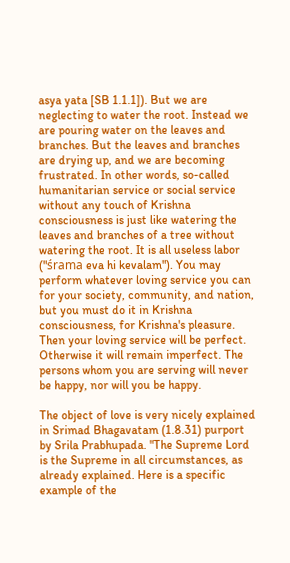asya yata [SB 1.1.1]). But we are neglecting to water the root. Instead we are pouring water on the leaves and branches. But the leaves and branches are drying up, and we are becoming frustrated. In other words, so-called humanitarian service or social service without any touch of Krishna consciousness is just like watering the leaves and branches of a tree without watering the root. It is all useless labor ("śrama eva hi kevalam"). You may perform whatever loving service you can for your society, community, and nation, but you must do it in Krishna consciousness, for Krishna's pleasure. Then your loving service will be perfect. Otherwise it will remain imperfect. The persons whom you are serving will never be happy, nor will you be happy.

The object of love is very nicely explained in Srimad Bhagavatam (1.8.31) purport by Srila Prabhupada. "The Supreme Lord is the Supreme in all circumstances, as already explained. Here is a specific example of the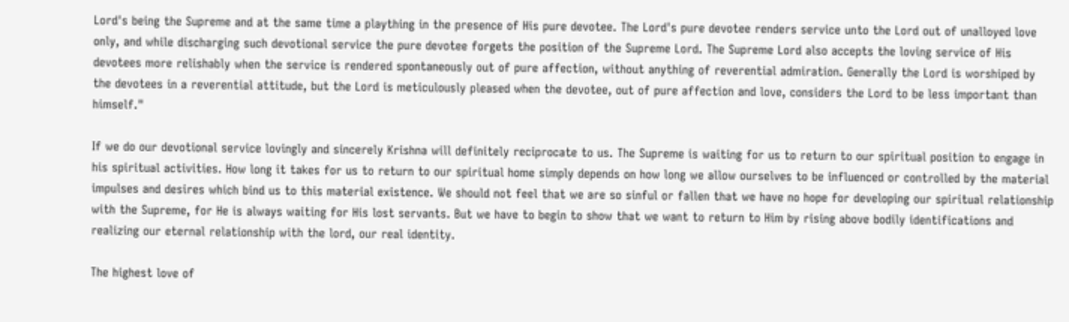Lord's being the Supreme and at the same time a plaything in the presence of His pure devotee. The Lord's pure devotee renders service unto the Lord out of unalloyed love only, and while discharging such devotional service the pure devotee forgets the position of the Supreme Lord. The Supreme Lord also accepts the loving service of His devotees more relishably when the service is rendered spontaneously out of pure affection, without anything of reverential admiration. Generally the Lord is worshiped by the devotees in a reverential attitude, but the Lord is meticulously pleased when the devotee, out of pure affection and love, considers the Lord to be less important than himself."

If we do our devotional service lovingly and sincerely Krishna will definitely reciprocate to us. The Supreme is waiting for us to return to our spiritual position to engage in his spiritual activities. How long it takes for us to return to our spiritual home simply depends on how long we allow ourselves to be influenced or controlled by the material impulses and desires which bind us to this material existence. We should not feel that we are so sinful or fallen that we have no hope for developing our spiritual relationship with the Supreme, for He is always waiting for His lost servants. But we have to begin to show that we want to return to Him by rising above bodily identifications and realizing our eternal relationship with the lord, our real identity.

The highest love of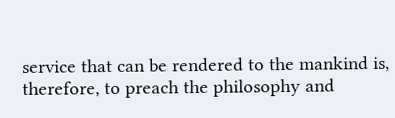service that can be rendered to the mankind is, therefore, to preach the philosophy and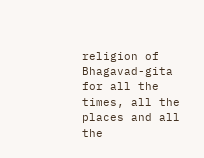religion of Bhagavad-gita for all the times, all the places and all the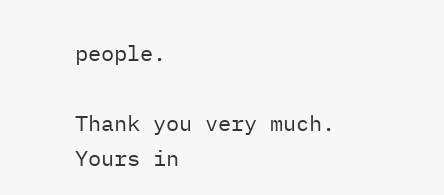people.

Thank you very much.
Yours in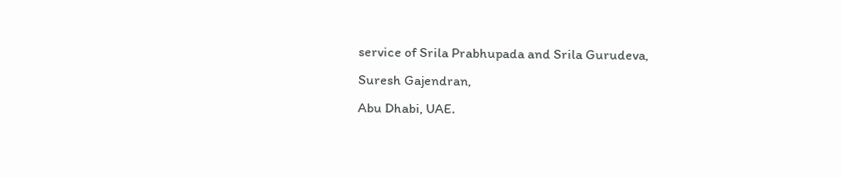service of Srila Prabhupada and Srila Gurudeva,
Suresh Gajendran,
Abu Dhabi, UAE.